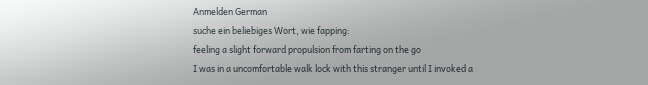Anmelden German
suche ein beliebiges Wort, wie fapping:
feeling a slight forward propulsion from farting on the go
I was in a uncomfortable walk lock with this stranger until I invoked a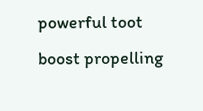powerful toot boost propelling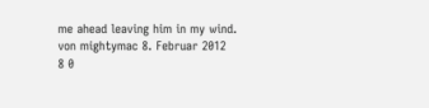me ahead leaving him in my wind.
von mightymac 8. Februar 2012
8 0